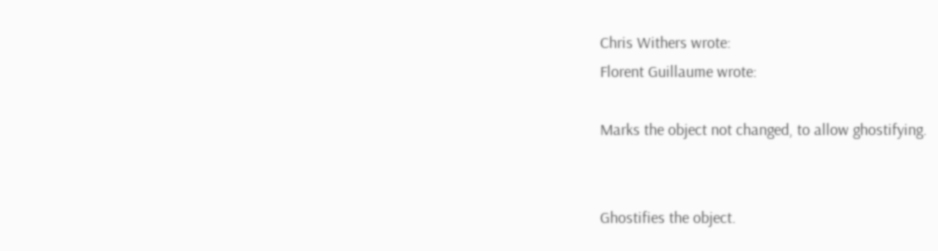Chris Withers wrote:
Florent Guillaume wrote:

Marks the object not changed, to allow ghostifying.


Ghostifies the object.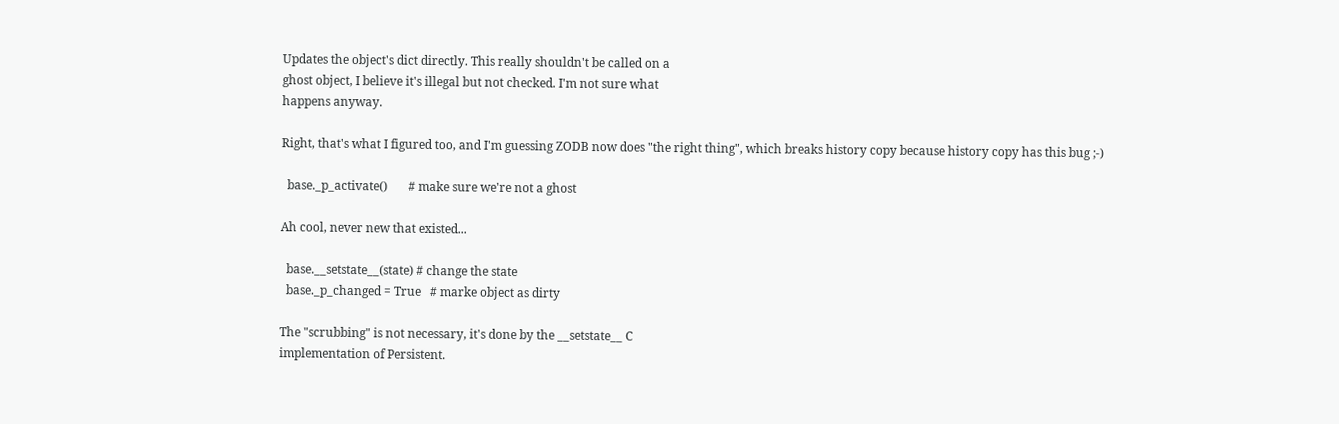Updates the object's dict directly. This really shouldn't be called on a
ghost object, I believe it's illegal but not checked. I'm not sure what
happens anyway.

Right, that's what I figured too, and I'm guessing ZODB now does "the right thing", which breaks history copy because history copy has this bug ;-)

  base._p_activate()       # make sure we're not a ghost

Ah cool, never new that existed...

  base.__setstate__(state) # change the state
  base._p_changed = True   # marke object as dirty

The "scrubbing" is not necessary, it's done by the __setstate__ C
implementation of Persistent.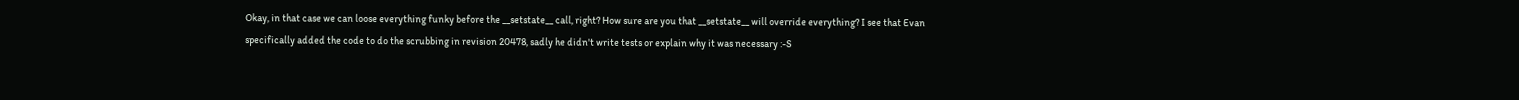Okay, in that case we can loose everything funky before the __setstate__ call, right? How sure are you that __setstate__ will override everything? I see that Evan specifically added the code to do the scrubbing in revision 20478, sadly he didn't write tests or explain why it was necessary :-S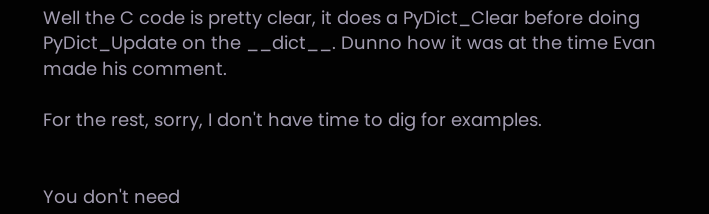Well the C code is pretty clear, it does a PyDict_Clear before doing PyDict_Update on the __dict__. Dunno how it was at the time Evan made his comment.

For the rest, sorry, I don't have time to dig for examples.


You don't need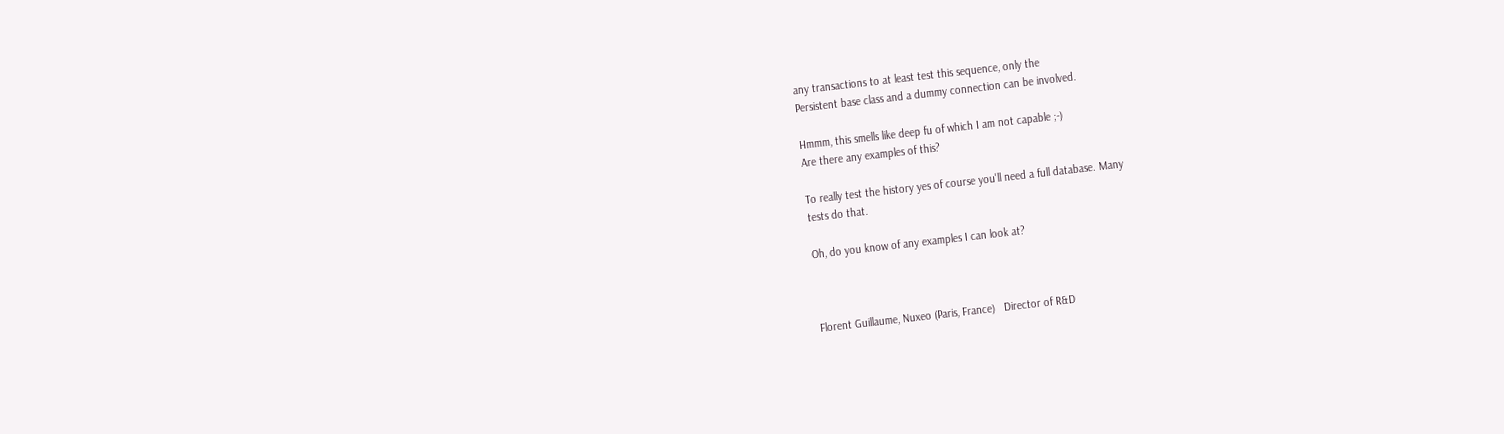any transactions to at least test this sequence, only the
Persistent base class and a dummy connection can be involved.

Hmmm, this smells like deep fu of which I am not capable ;-)
Are there any examples of this?

To really test the history yes of course you'll need a full database. Many
tests do that.

Oh, do you know of any examples I can look at?



Florent Guillaume, Nuxeo (Paris, France)   Director of R&D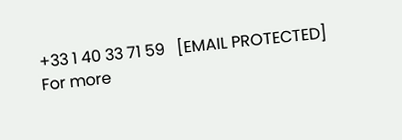+33 1 40 33 71 59   [EMAIL PROTECTED]
For more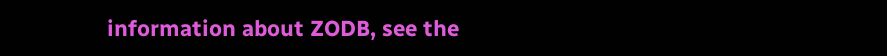information about ZODB, see the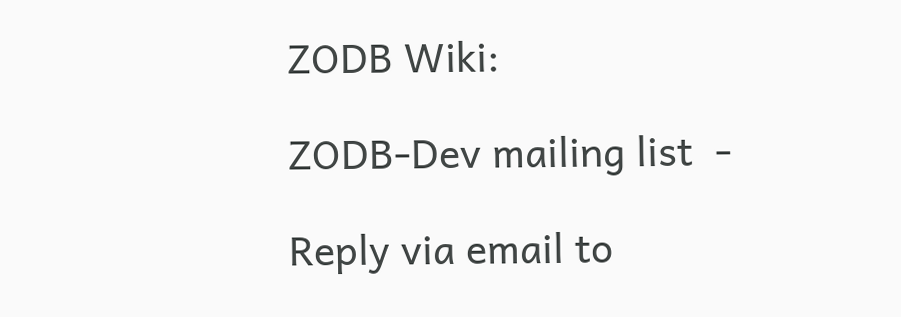ZODB Wiki:

ZODB-Dev mailing list  -

Reply via email to